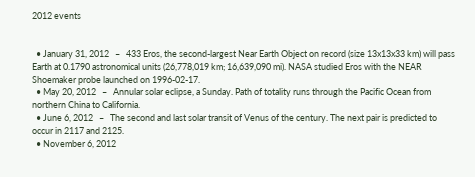2012 events


  • January 31, 2012   –   433 Eros, the second-largest Near Earth Object on record (size 13x13x33 km) will pass Earth at 0.1790 astronomical units (26,778,019 km; 16,639,090 mi). NASA studied Eros with the NEAR Shoemaker probe launched on 1996-02-17.
  • May 20, 2012   –   Annular solar eclipse, a Sunday. Path of totality runs through the Pacific Ocean from northern China to California.
  • June 6, 2012   –   The second and last solar transit of Venus of the century. The next pair is predicted to occur in 2117 and 2125.
  • November 6, 2012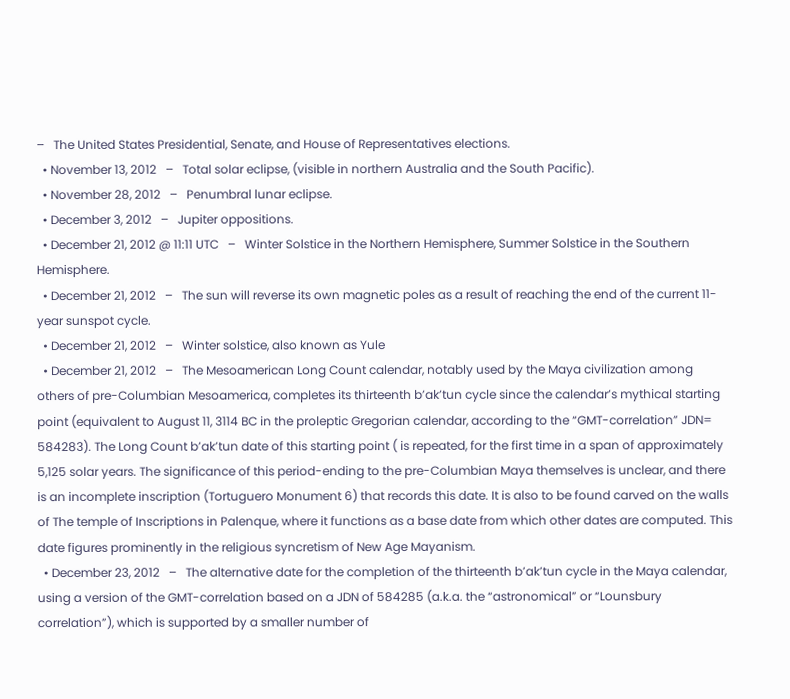–   The United States Presidential, Senate, and House of Representatives elections.
  • November 13, 2012   –   Total solar eclipse, (visible in northern Australia and the South Pacific).
  • November 28, 2012   –   Penumbral lunar eclipse.
  • December 3, 2012   –   Jupiter oppositions.
  • December 21, 2012 @ 11:11 UTC   –   Winter Solstice in the Northern Hemisphere, Summer Solstice in the Southern Hemisphere.
  • December 21, 2012   –   The sun will reverse its own magnetic poles as a result of reaching the end of the current 11-year sunspot cycle.
  • December 21, 2012   –   Winter solstice, also known as Yule
  • December 21, 2012   –   The Mesoamerican Long Count calendar, notably used by the Maya civilization among others of pre-Columbian Mesoamerica, completes its thirteenth b’ak’tun cycle since the calendar’s mythical starting point (equivalent to August 11, 3114 BC in the proleptic Gregorian calendar, according to the “GMT-correlation” JDN= 584283). The Long Count b’ak’tun date of this starting point ( is repeated, for the first time in a span of approximately 5,125 solar years. The significance of this period-ending to the pre-Columbian Maya themselves is unclear, and there is an incomplete inscription (Tortuguero Monument 6) that records this date. It is also to be found carved on the walls of The temple of Inscriptions in Palenque, where it functions as a base date from which other dates are computed. This date figures prominently in the religious syncretism of New Age Mayanism.
  • December 23, 2012   –   The alternative date for the completion of the thirteenth b’ak’tun cycle in the Maya calendar, using a version of the GMT-correlation based on a JDN of 584285 (a.k.a. the “astronomical” or “Lounsbury correlation”), which is supported by a smaller number of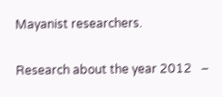Mayanist researchers.

Research about the year 2012   –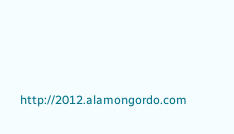http://2012.alamongordo.com